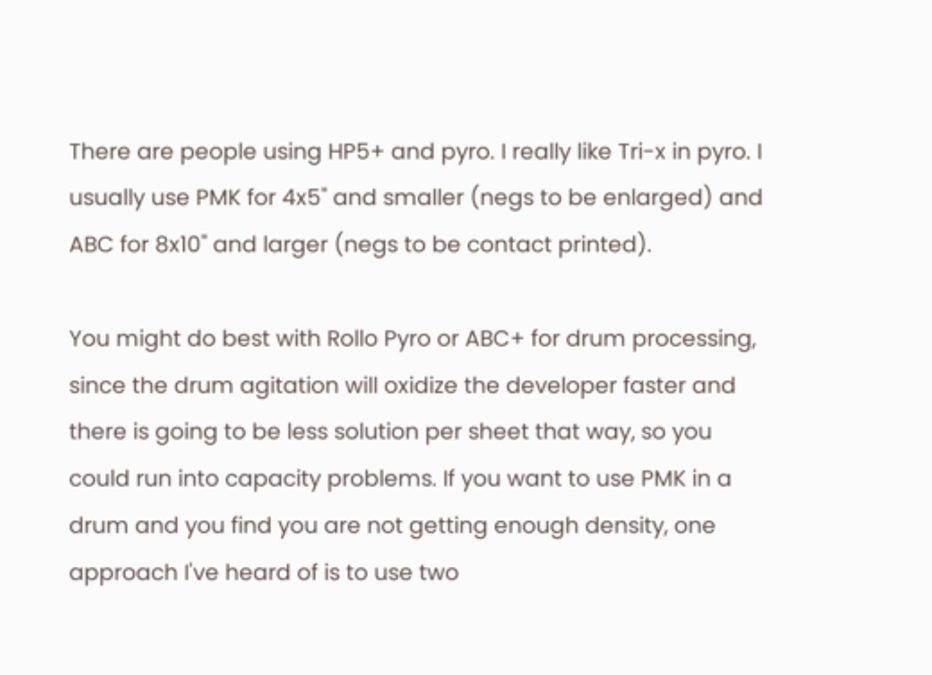There are people using HP5+ and pyro. I really like Tri-x in pyro. I usually use PMK for 4x5" and smaller (negs to be enlarged) and ABC for 8x10" and larger (negs to be contact printed).

You might do best with Rollo Pyro or ABC+ for drum processing, since the drum agitation will oxidize the developer faster and there is going to be less solution per sheet that way, so you could run into capacity problems. If you want to use PMK in a drum and you find you are not getting enough density, one approach I've heard of is to use two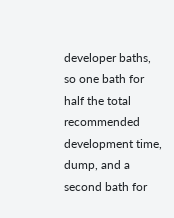developer baths, so one bath for half the total recommended development time, dump, and a second bath for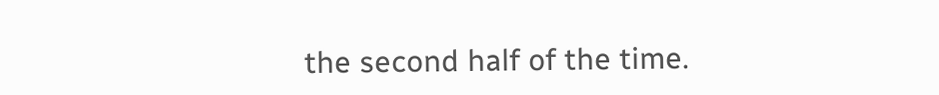the second half of the time.